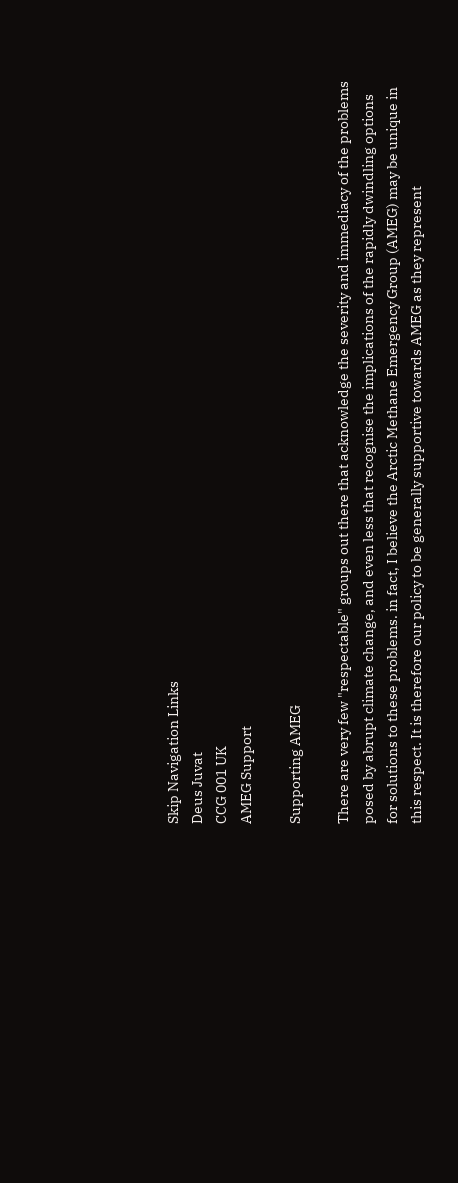Skip Navigation Links
Deus Juvat
CCG 001 UK
AMEG Support

Supporting AMEG

There are very few "respectable" groups out there that acknowledge the severity and immediacy of the problems posed by abrupt climate change, and even less that recognise the implications of the rapidly dwindling options for solutions to these problems. in fact, I believe the Arctic Methane Emergency Group (AMEG) may be unique in this respect. It is therefore our policy to be generally supportive towards AMEG as they represent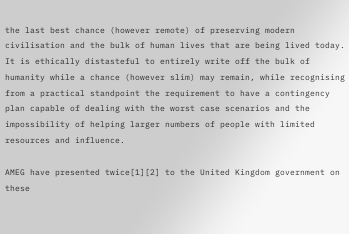the last best chance (however remote) of preserving modern civilisation and the bulk of human lives that are being lived today. It is ethically distasteful to entirely write off the bulk of humanity while a chance (however slim) may remain, while recognising from a practical standpoint the requirement to have a contingency plan capable of dealing with the worst case scenarios and the impossibility of helping larger numbers of people with limited resources and influence.

AMEG have presented twice[1][2] to the United Kingdom government on these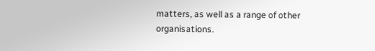matters, as well as a range of other organisations.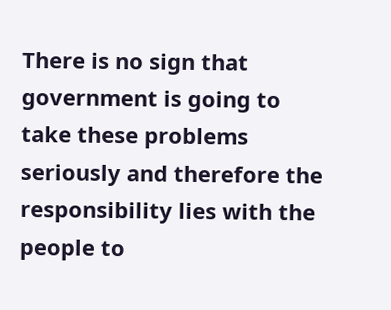There is no sign that government is going to take these problems seriously and therefore the responsibility lies with the people to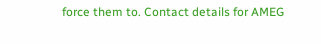force them to. Contact details for AMEG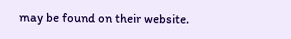may be found on their website.